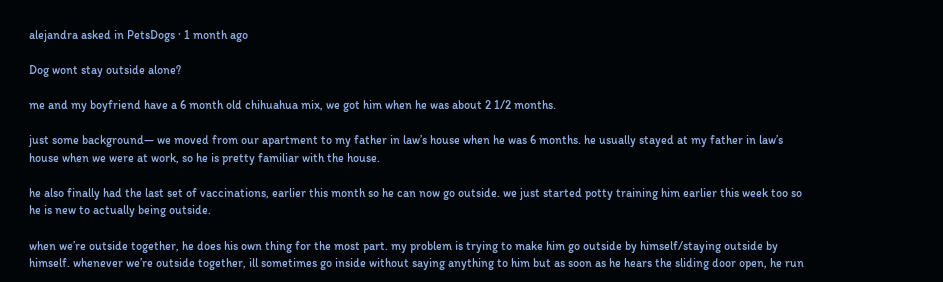alejandra asked in PetsDogs · 1 month ago

Dog wont stay outside alone?

me and my boyfriend have a 6 month old chihuahua mix, we got him when he was about 2 1/2 months.

just some background— we moved from our apartment to my father in law’s house when he was 6 months. he usually stayed at my father in law’s house when we were at work, so he is pretty familiar with the house.

he also finally had the last set of vaccinations, earlier this month so he can now go outside. we just started potty training him earlier this week too so he is new to actually being outside.

when we’re outside together, he does his own thing for the most part. my problem is trying to make him go outside by himself/staying outside by himself. whenever we’re outside together, ill sometimes go inside without saying anything to him but as soon as he hears the sliding door open, he run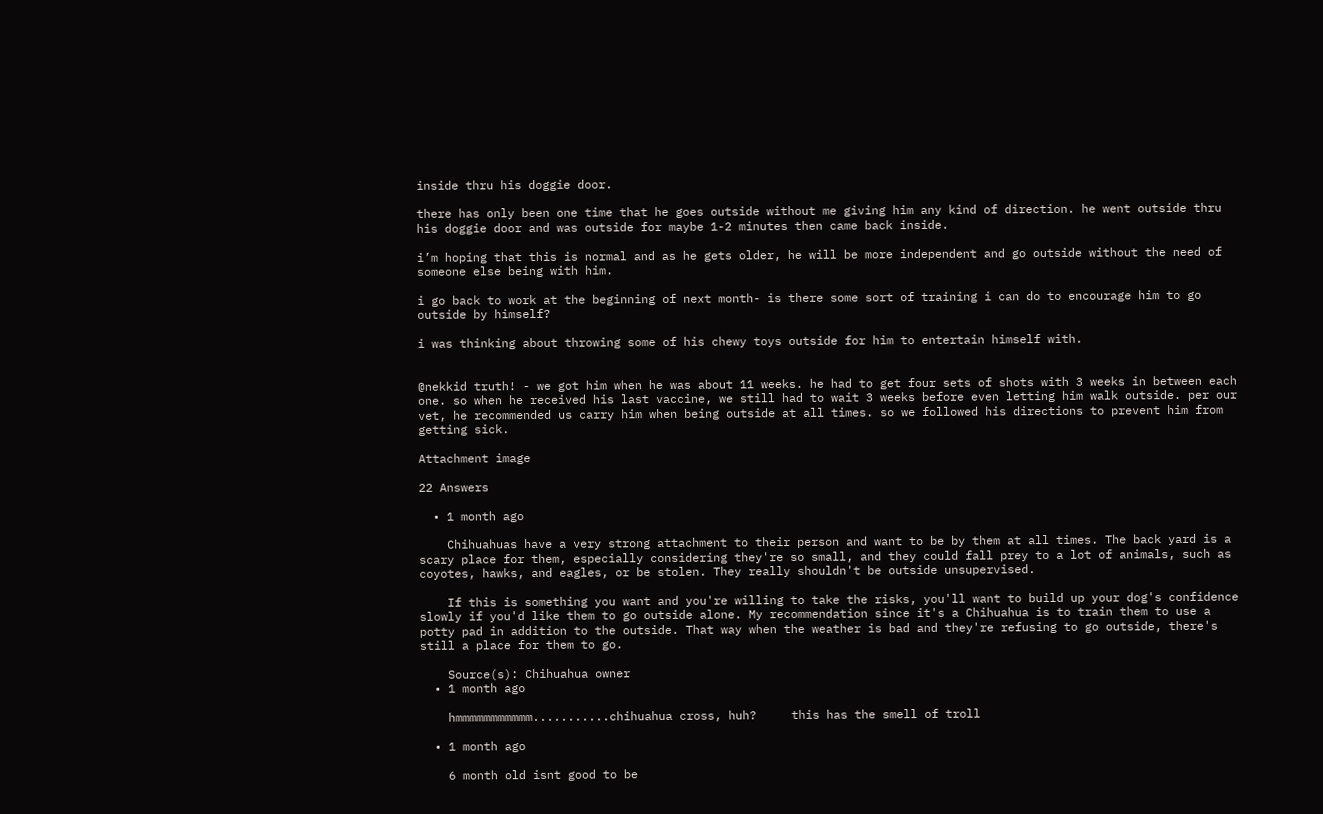inside thru his doggie door.

there has only been one time that he goes outside without me giving him any kind of direction. he went outside thru his doggie door and was outside for maybe 1-2 minutes then came back inside.

i’m hoping that this is normal and as he gets older, he will be more independent and go outside without the need of someone else being with him.

i go back to work at the beginning of next month- is there some sort of training i can do to encourage him to go outside by himself?

i was thinking about throwing some of his chewy toys outside for him to entertain himself with.


@nekkid truth! - we got him when he was about 11 weeks. he had to get four sets of shots with 3 weeks in between each one. so when he received his last vaccine, we still had to wait 3 weeks before even letting him walk outside. per our vet, he recommended us carry him when being outside at all times. so we followed his directions to prevent him from getting sick.

Attachment image

22 Answers

  • 1 month ago

    Chihuahuas have a very strong attachment to their person and want to be by them at all times. The back yard is a scary place for them, especially considering they're so small, and they could fall prey to a lot of animals, such as coyotes, hawks, and eagles, or be stolen. They really shouldn't be outside unsupervised.

    If this is something you want and you're willing to take the risks, you'll want to build up your dog's confidence slowly if you'd like them to go outside alone. My recommendation since it's a Chihuahua is to train them to use a potty pad in addition to the outside. That way when the weather is bad and they're refusing to go outside, there's still a place for them to go.

    Source(s): Chihuahua owner
  • 1 month ago

    hmmmmmmmmmmm...........chihuahua cross, huh?     this has the smell of troll

  • 1 month ago

    6 month old isnt good to be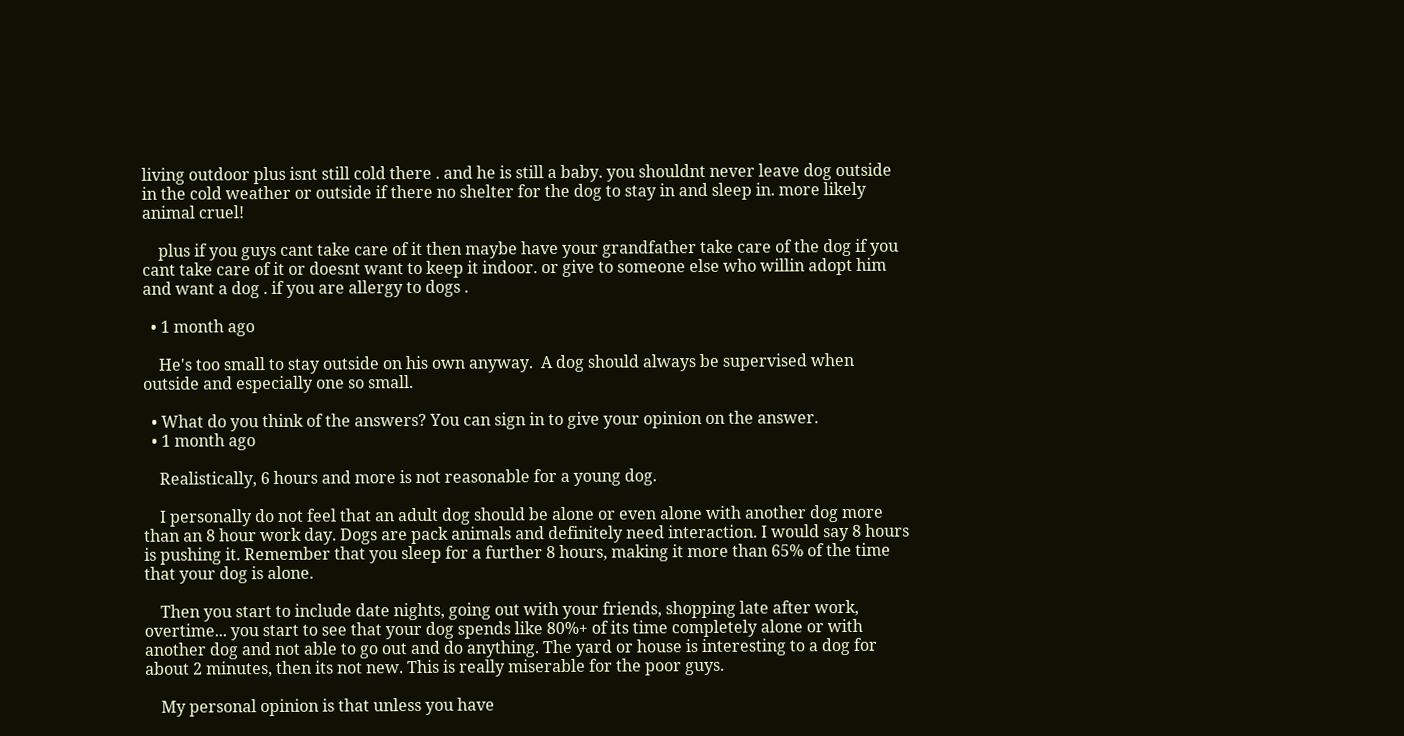living outdoor plus isnt still cold there . and he is still a baby. you shouldnt never leave dog outside in the cold weather or outside if there no shelter for the dog to stay in and sleep in. more likely animal cruel!

    plus if you guys cant take care of it then maybe have your grandfather take care of the dog if you cant take care of it or doesnt want to keep it indoor. or give to someone else who willin adopt him and want a dog . if you are allergy to dogs .

  • 1 month ago

    He's too small to stay outside on his own anyway.  A dog should always be supervised when outside and especially one so small.

  • What do you think of the answers? You can sign in to give your opinion on the answer.
  • 1 month ago

    Realistically, 6 hours and more is not reasonable for a young dog.

    I personally do not feel that an adult dog should be alone or even alone with another dog more than an 8 hour work day. Dogs are pack animals and definitely need interaction. I would say 8 hours is pushing it. Remember that you sleep for a further 8 hours, making it more than 65% of the time that your dog is alone.

    Then you start to include date nights, going out with your friends, shopping late after work, overtime... you start to see that your dog spends like 80%+ of its time completely alone or with another dog and not able to go out and do anything. The yard or house is interesting to a dog for about 2 minutes, then its not new. This is really miserable for the poor guys.

    My personal opinion is that unless you have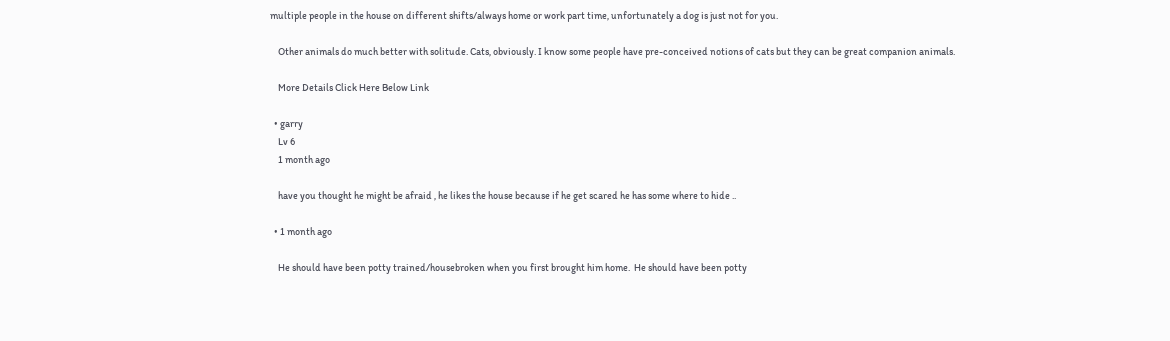multiple people in the house on different shifts/always home or work part time, unfortunately a dog is just not for you.

    Other animals do much better with solitude. Cats, obviously. I know some people have pre-conceived notions of cats but they can be great companion animals.

    More Details Click Here Below Link

  • garry
    Lv 6
    1 month ago

    have you thought he might be afraid , he likes the house because if he get scared he has some where to hide ..

  • 1 month ago

    He should have been potty trained/housebroken when you first brought him home.  He should have been potty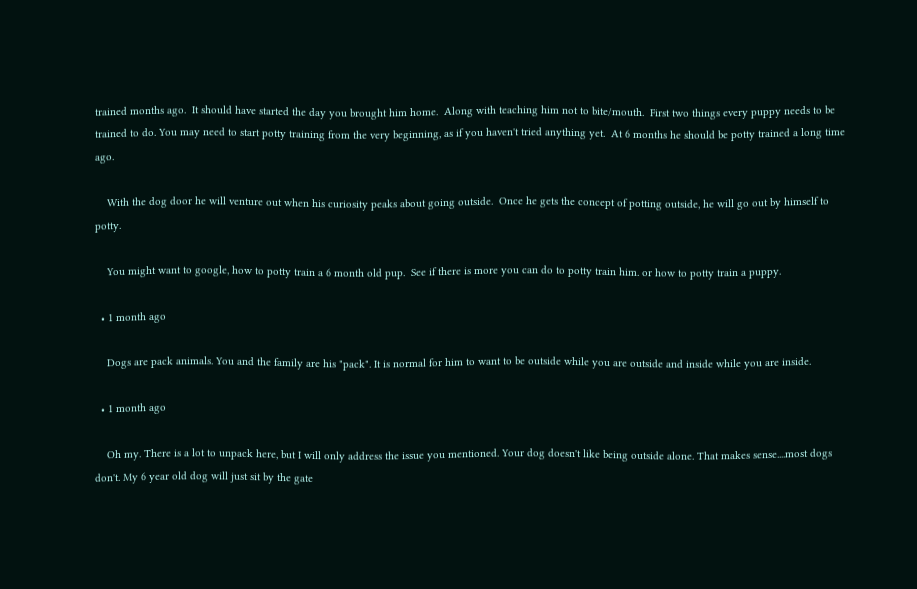trained months ago.  It should have started the day you brought him home.  Along with teaching him not to bite/mouth.  First two things every puppy needs to be trained to do. You may need to start potty training from the very beginning, as if you haven't tried anything yet.  At 6 months he should be potty trained a long time ago.

    With the dog door he will venture out when his curiosity peaks about going outside.  Once he gets the concept of potting outside, he will go out by himself to potty.

    You might want to google, how to potty train a 6 month old pup.  See if there is more you can do to potty train him. or how to potty train a puppy.

  • 1 month ago

    Dogs are pack animals. You and the family are his "pack". It is normal for him to want to be outside while you are outside and inside while you are inside.

  • 1 month ago

    Oh my. There is a lot to unpack here, but I will only address the issue you mentioned. Your dog doesn't like being outside alone. That makes sense....most dogs don't. My 6 year old dog will just sit by the gate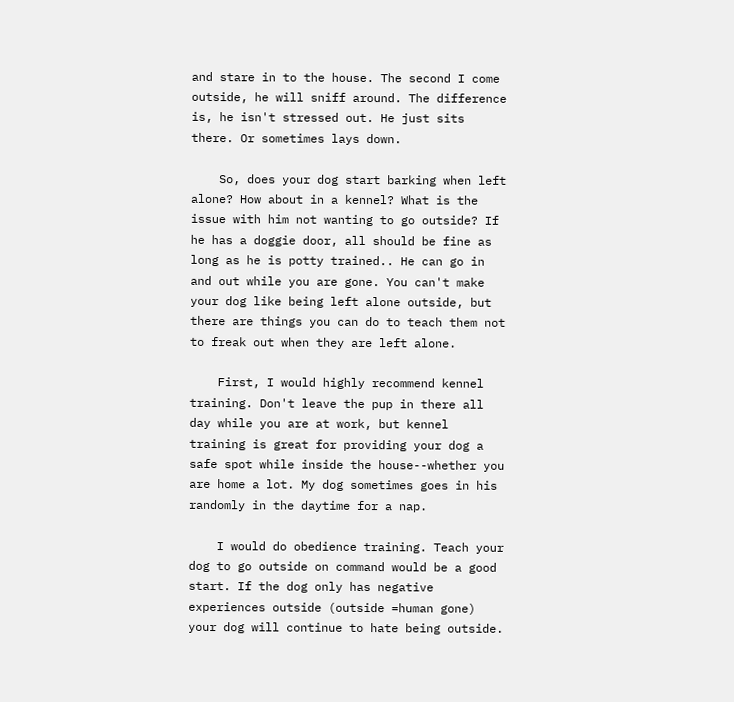and stare in to the house. The second I come outside, he will sniff around. The difference is, he isn't stressed out. He just sits there. Or sometimes lays down.

    So, does your dog start barking when left alone? How about in a kennel? What is the issue with him not wanting to go outside? If he has a doggie door, all should be fine as long as he is potty trained.. He can go in and out while you are gone. You can't make your dog like being left alone outside, but there are things you can do to teach them not to freak out when they are left alone.

    First, I would highly recommend kennel training. Don't leave the pup in there all day while you are at work, but kennel training is great for providing your dog a safe spot while inside the house--whether you are home a lot. My dog sometimes goes in his randomly in the daytime for a nap.

    I would do obedience training. Teach your dog to go outside on command would be a good start. If the dog only has negative experiences outside (outside =human gone) your dog will continue to hate being outside.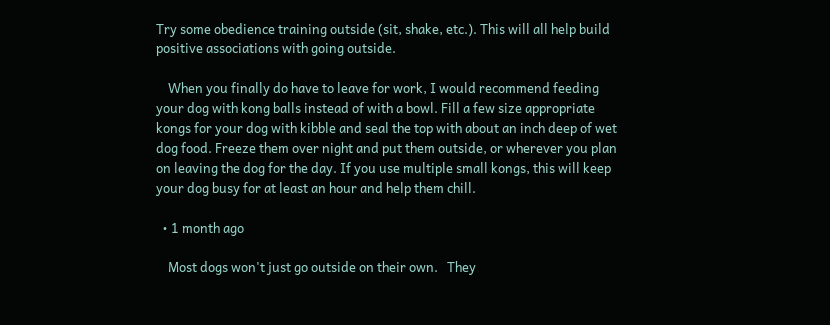Try some obedience training outside (sit, shake, etc.). This will all help build positive associations with going outside.

    When you finally do have to leave for work, I would recommend feeding your dog with kong balls instead of with a bowl. Fill a few size appropriate kongs for your dog with kibble and seal the top with about an inch deep of wet dog food. Freeze them over night and put them outside, or wherever you plan on leaving the dog for the day. If you use multiple small kongs, this will keep your dog busy for at least an hour and help them chill.

  • 1 month ago

    Most dogs won't just go outside on their own.   They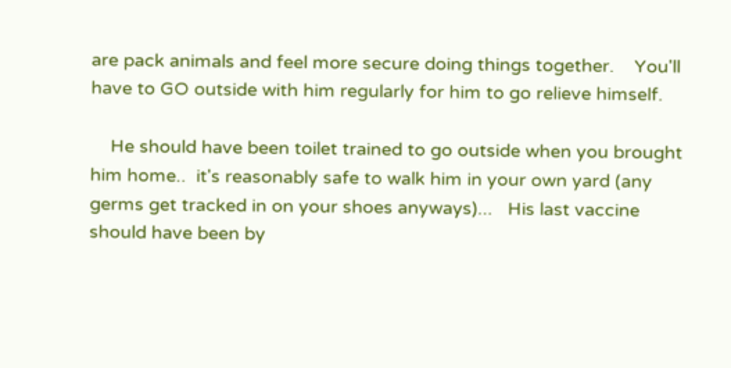are pack animals and feel more secure doing things together.    You'll have to GO outside with him regularly for him to go relieve himself.

    He should have been toilet trained to go outside when you brought him home..  it's reasonably safe to walk him in your own yard (any germs get tracked in on your shoes anyways)...   His last vaccine should have been by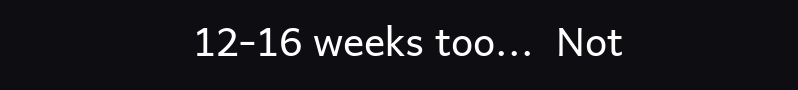12-16 weeks too...  Not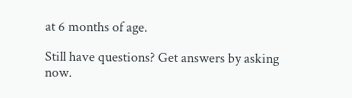at 6 months of age.

Still have questions? Get answers by asking now.